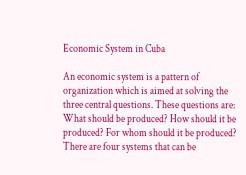Economic System in Cuba

An economic system is a pattern of organization which is aimed at solving the three central questions. These questions are: What should be produced? How should it be produced? For whom should it be produced? There are four systems that can be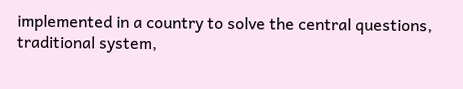implemented in a country to solve the central questions, traditional system,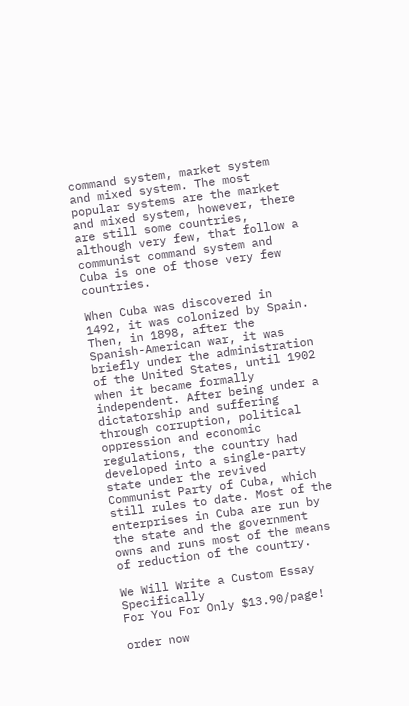command system, market system and mixed system. The most popular systems are the market and mixed system, however, there are still some countries, although very few, that follow a communist command system and Cuba is one of those very few countries.

When Cuba was discovered in 1492, it was colonized by Spain. Then, in 1898, after the Spanish-American war, it was briefly under the administration of the United States, until 1902 when it became formally independent. After being under a dictatorship and suffering through corruption, political oppression and economic regulations, the country had developed into a single-party state under the revived Communist Party of Cuba, which still rules to date. Most of the enterprises in Cuba are run by the state and the government owns and runs most of the means of reduction of the country.

We Will Write a Custom Essay Specifically
For You For Only $13.90/page!

order now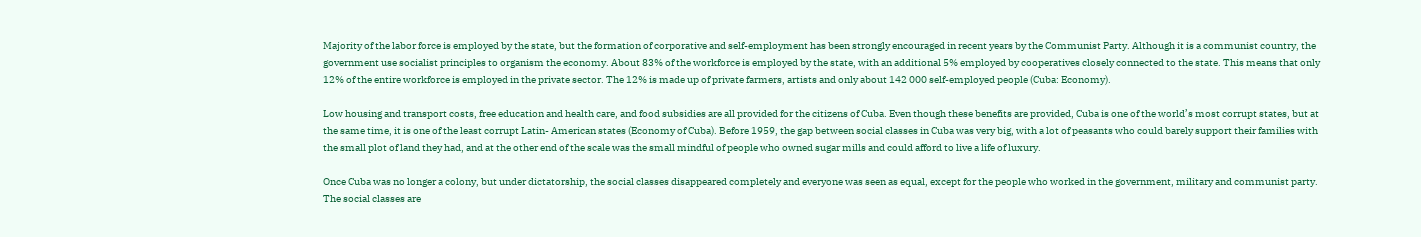Majority of the labor force is employed by the state, but the formation of corporative and self-employment has been strongly encouraged in recent years by the Communist Party. Although it is a communist country, the government use socialist principles to organism the economy. About 83% of the workforce is employed by the state, with an additional 5% employed by cooperatives closely connected to the state. This means that only 12% of the entire workforce is employed in the private sector. The 12% is made up of private farmers, artists and only about 142 000 self-employed people (Cuba: Economy).

Low housing and transport costs, free education and health care, and food subsidies are all provided for the citizens of Cuba. Even though these benefits are provided, Cuba is one of the world’s most corrupt states, but at the same time, it is one of the least corrupt Latin- American states (Economy of Cuba). Before 1959, the gap between social classes in Cuba was very big, with a lot of peasants who could barely support their families with the small plot of land they had, and at the other end of the scale was the small mindful of people who owned sugar mills and could afford to live a life of luxury.

Once Cuba was no longer a colony, but under dictatorship, the social classes disappeared completely and everyone was seen as equal, except for the people who worked in the government, military and communist party. The social classes are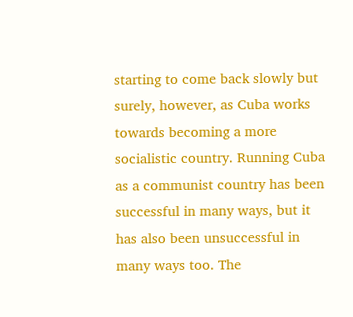starting to come back slowly but surely, however, as Cuba works towards becoming a more socialistic country. Running Cuba as a communist country has been successful in many ways, but it has also been unsuccessful in many ways too. The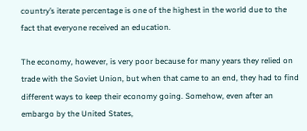country’s iterate percentage is one of the highest in the world due to the fact that everyone received an education.

The economy, however, is very poor because for many years they relied on trade with the Soviet Union, but when that came to an end, they had to find different ways to keep their economy going. Somehow, even after an embargo by the United States,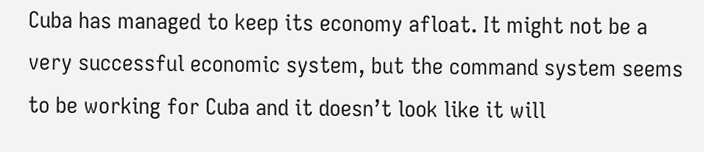Cuba has managed to keep its economy afloat. It might not be a very successful economic system, but the command system seems to be working for Cuba and it doesn’t look like it will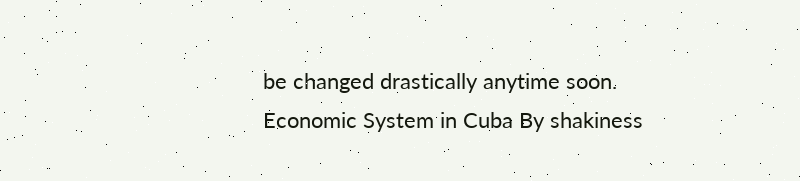be changed drastically anytime soon. Economic System in Cuba By shakiness